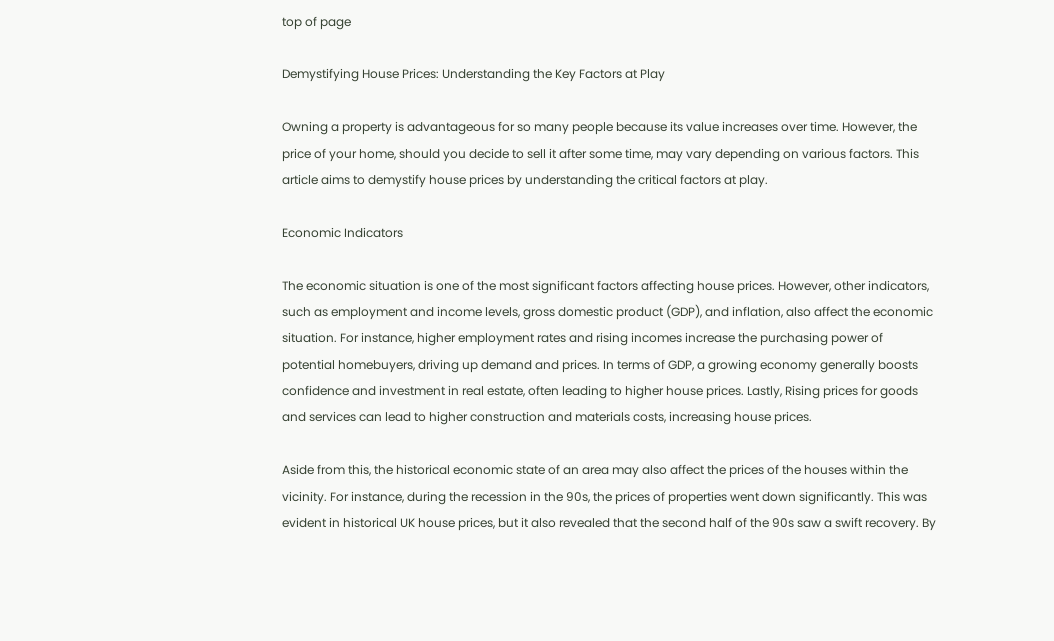top of page

Demystifying House Prices: Understanding the Key Factors at Play

Owning a property is advantageous for so many people because its value increases over time. However, the price of your home, should you decide to sell it after some time, may vary depending on various factors. This article aims to demystify house prices by understanding the critical factors at play.

Economic Indicators

The economic situation is one of the most significant factors affecting house prices. However, other indicators, such as employment and income levels, gross domestic product (GDP), and inflation, also affect the economic situation. For instance, higher employment rates and rising incomes increase the purchasing power of potential homebuyers, driving up demand and prices. In terms of GDP, a growing economy generally boosts confidence and investment in real estate, often leading to higher house prices. Lastly, Rising prices for goods and services can lead to higher construction and materials costs, increasing house prices.

Aside from this, the historical economic state of an area may also affect the prices of the houses within the vicinity. For instance, during the recession in the 90s, the prices of properties went down significantly. This was evident in historical UK house prices, but it also revealed that the second half of the 90s saw a swift recovery. By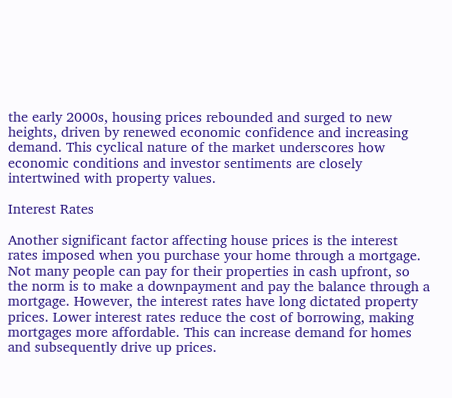the early 2000s, housing prices rebounded and surged to new heights, driven by renewed economic confidence and increasing demand. This cyclical nature of the market underscores how economic conditions and investor sentiments are closely intertwined with property values.

Interest Rates

Another significant factor affecting house prices is the interest rates imposed when you purchase your home through a mortgage. Not many people can pay for their properties in cash upfront, so the norm is to make a downpayment and pay the balance through a mortgage. However, the interest rates have long dictated property prices. Lower interest rates reduce the cost of borrowing, making mortgages more affordable. This can increase demand for homes and subsequently drive up prices.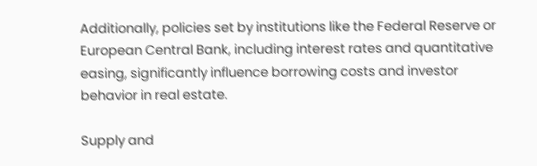Additionally, policies set by institutions like the Federal Reserve or European Central Bank, including interest rates and quantitative easing, significantly influence borrowing costs and investor behavior in real estate.

Supply and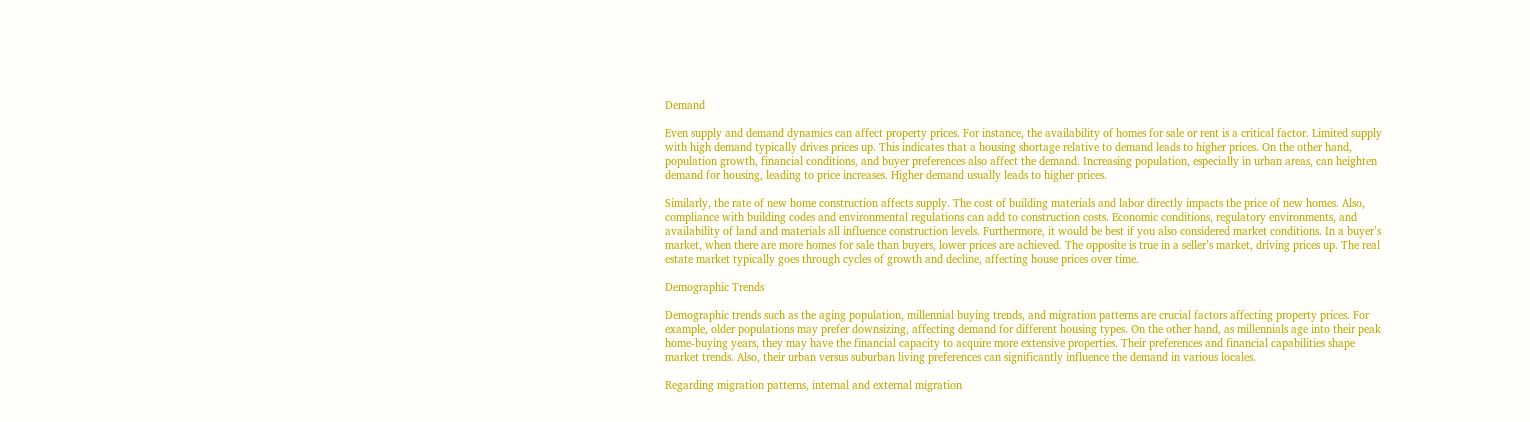Demand

Even supply and demand dynamics can affect property prices. For instance, the availability of homes for sale or rent is a critical factor. Limited supply with high demand typically drives prices up. This indicates that a housing shortage relative to demand leads to higher prices. On the other hand, population growth, financial conditions, and buyer preferences also affect the demand. Increasing population, especially in urban areas, can heighten demand for housing, leading to price increases. Higher demand usually leads to higher prices.

Similarly, the rate of new home construction affects supply. The cost of building materials and labor directly impacts the price of new homes. Also, compliance with building codes and environmental regulations can add to construction costs. Economic conditions, regulatory environments, and availability of land and materials all influence construction levels. Furthermore, it would be best if you also considered market conditions. In a buyer’s market, when there are more homes for sale than buyers, lower prices are achieved. The opposite is true in a seller’s market, driving prices up. The real estate market typically goes through cycles of growth and decline, affecting house prices over time.

Demographic Trends

Demographic trends such as the aging population, millennial buying trends, and migration patterns are crucial factors affecting property prices. For example, older populations may prefer downsizing, affecting demand for different housing types. On the other hand, as millennials age into their peak home-buying years, they may have the financial capacity to acquire more extensive properties. Their preferences and financial capabilities shape market trends. Also, their urban versus suburban living preferences can significantly influence the demand in various locales.

Regarding migration patterns, internal and external migration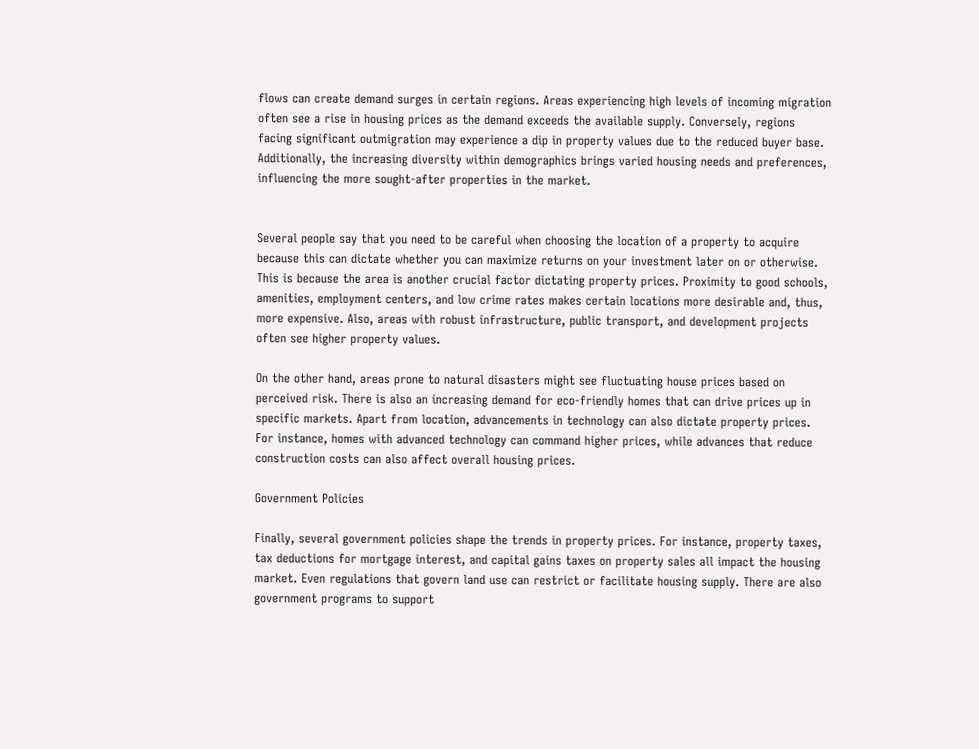flows can create demand surges in certain regions. Areas experiencing high levels of incoming migration often see a rise in housing prices as the demand exceeds the available supply. Conversely, regions facing significant outmigration may experience a dip in property values due to the reduced buyer base. Additionally, the increasing diversity within demographics brings varied housing needs and preferences, influencing the more sought-after properties in the market.


Several people say that you need to be careful when choosing the location of a property to acquire because this can dictate whether you can maximize returns on your investment later on or otherwise. This is because the area is another crucial factor dictating property prices. Proximity to good schools, amenities, employment centers, and low crime rates makes certain locations more desirable and, thus, more expensive. Also, areas with robust infrastructure, public transport, and development projects often see higher property values.

On the other hand, areas prone to natural disasters might see fluctuating house prices based on perceived risk. There is also an increasing demand for eco-friendly homes that can drive prices up in specific markets. Apart from location, advancements in technology can also dictate property prices. For instance, homes with advanced technology can command higher prices, while advances that reduce construction costs can also affect overall housing prices.

Government Policies

Finally, several government policies shape the trends in property prices. For instance, property taxes, tax deductions for mortgage interest, and capital gains taxes on property sales all impact the housing market. Even regulations that govern land use can restrict or facilitate housing supply. There are also government programs to support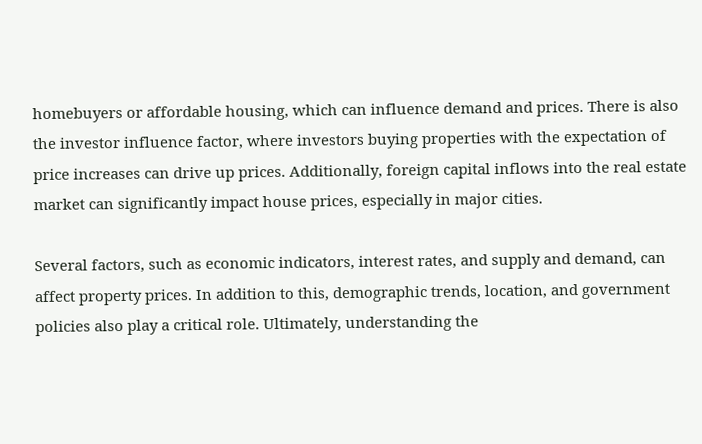homebuyers or affordable housing, which can influence demand and prices. There is also the investor influence factor, where investors buying properties with the expectation of price increases can drive up prices. Additionally, foreign capital inflows into the real estate market can significantly impact house prices, especially in major cities.

Several factors, such as economic indicators, interest rates, and supply and demand, can affect property prices. In addition to this, demographic trends, location, and government policies also play a critical role. Ultimately, understanding the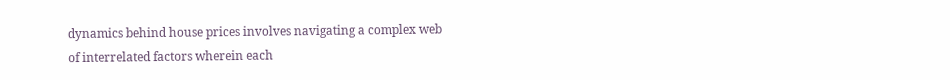dynamics behind house prices involves navigating a complex web of interrelated factors wherein each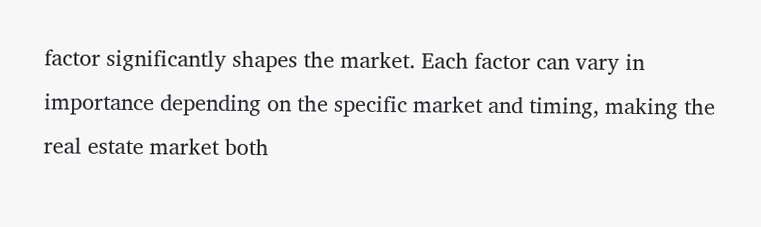factor significantly shapes the market. Each factor can vary in importance depending on the specific market and timing, making the real estate market both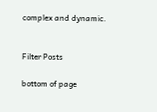complex and dynamic.


Filter Posts

bottom of page